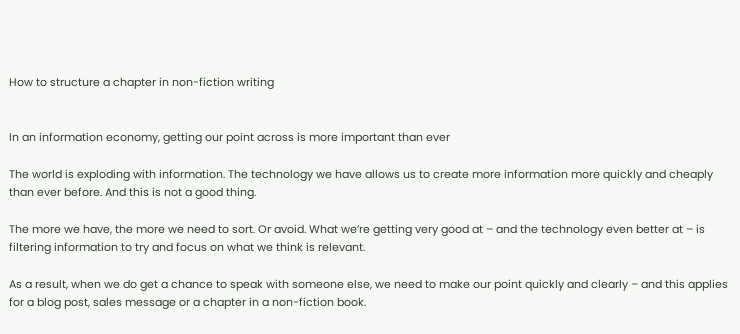How to structure a chapter in non-fiction writing


In an information economy, getting our point across is more important than ever

The world is exploding with information. The technology we have allows us to create more information more quickly and cheaply than ever before. And this is not a good thing.

The more we have, the more we need to sort. Or avoid. What we’re getting very good at – and the technology even better at – is filtering information to try and focus on what we think is relevant.

As a result, when we do get a chance to speak with someone else, we need to make our point quickly and clearly – and this applies for a blog post, sales message or a chapter in a non-fiction book.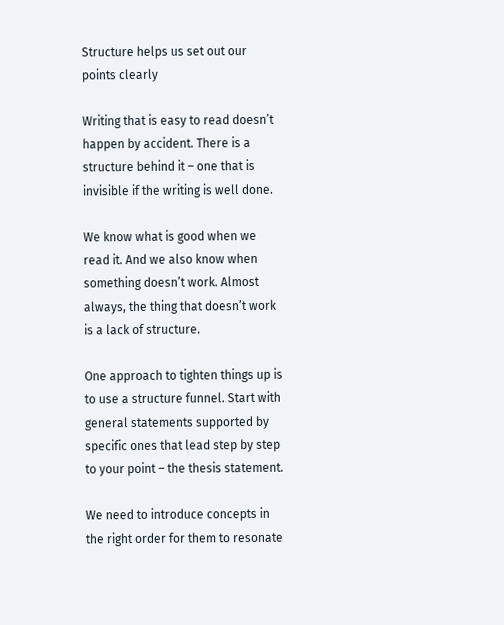Structure helps us set out our points clearly

Writing that is easy to read doesn’t happen by accident. There is a structure behind it – one that is invisible if the writing is well done.

We know what is good when we read it. And we also know when something doesn’t work. Almost always, the thing that doesn’t work is a lack of structure.

One approach to tighten things up is to use a structure funnel. Start with general statements supported by specific ones that lead step by step to your point – the thesis statement.

We need to introduce concepts in the right order for them to resonate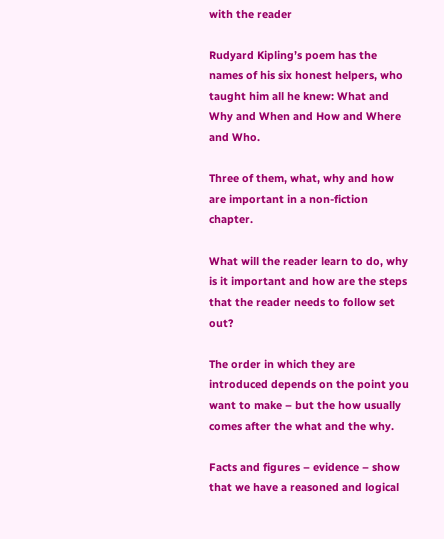with the reader

Rudyard Kipling’s poem has the names of his six honest helpers, who taught him all he knew: What and Why and When and How and Where and Who.

Three of them, what, why and how are important in a non-fiction chapter.

What will the reader learn to do, why is it important and how are the steps that the reader needs to follow set out?

The order in which they are introduced depends on the point you want to make – but the how usually comes after the what and the why.

Facts and figures – evidence – show that we have a reasoned and logical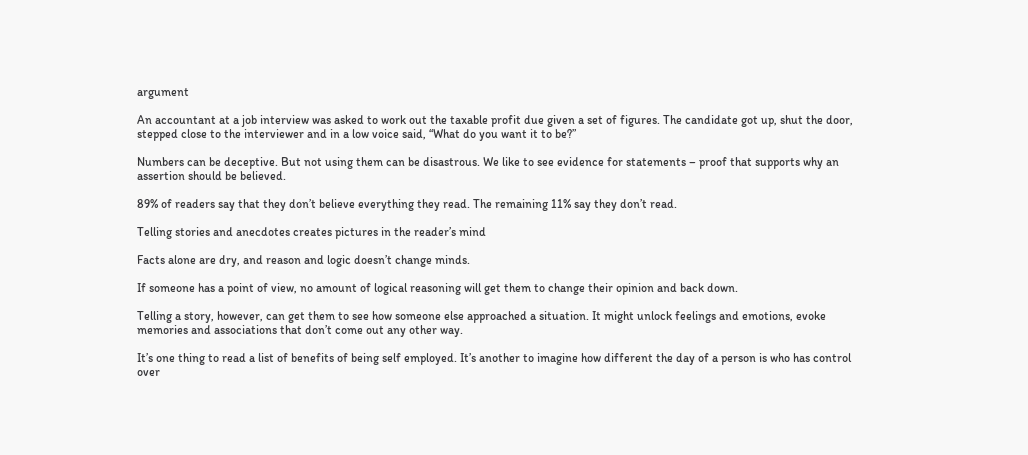argument

An accountant at a job interview was asked to work out the taxable profit due given a set of figures. The candidate got up, shut the door, stepped close to the interviewer and in a low voice said, “What do you want it to be?”

Numbers can be deceptive. But not using them can be disastrous. We like to see evidence for statements – proof that supports why an assertion should be believed.

89% of readers say that they don’t believe everything they read. The remaining 11% say they don’t read.

Telling stories and anecdotes creates pictures in the reader’s mind

Facts alone are dry, and reason and logic doesn’t change minds.

If someone has a point of view, no amount of logical reasoning will get them to change their opinion and back down.

Telling a story, however, can get them to see how someone else approached a situation. It might unlock feelings and emotions, evoke memories and associations that don’t come out any other way.

It’s one thing to read a list of benefits of being self employed. It’s another to imagine how different the day of a person is who has control over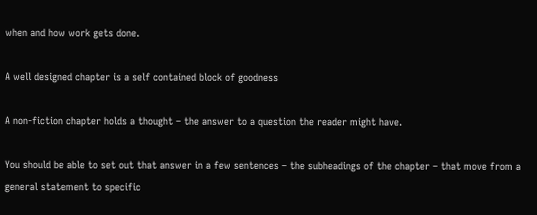when and how work gets done.

A well designed chapter is a self contained block of goodness

A non-fiction chapter holds a thought – the answer to a question the reader might have.

You should be able to set out that answer in a few sentences – the subheadings of the chapter – that move from a general statement to specific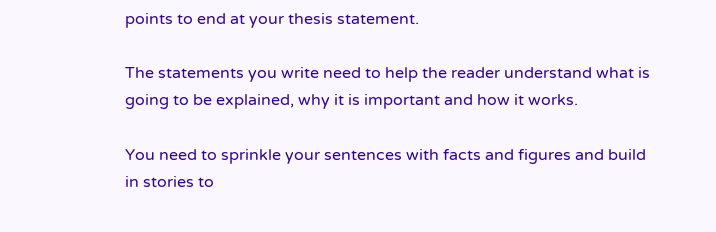points to end at your thesis statement.

The statements you write need to help the reader understand what is going to be explained, why it is important and how it works.

You need to sprinkle your sentences with facts and figures and build in stories to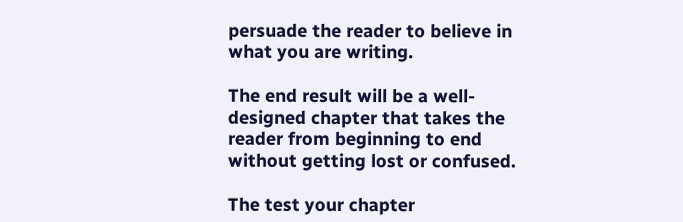persuade the reader to believe in what you are writing.

The end result will be a well-designed chapter that takes the reader from beginning to end without getting lost or confused.

The test your chapter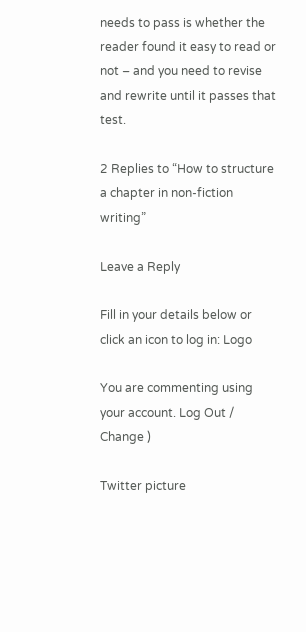needs to pass is whether the reader found it easy to read or not – and you need to revise and rewrite until it passes that test.

2 Replies to “How to structure a chapter in non-fiction writing”

Leave a Reply

Fill in your details below or click an icon to log in: Logo

You are commenting using your account. Log Out /  Change )

Twitter picture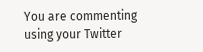You are commenting using your Twitter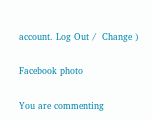account. Log Out /  Change )

Facebook photo

You are commenting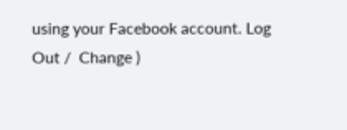using your Facebook account. Log Out /  Change )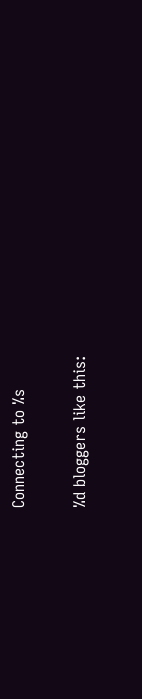Connecting to %s

%d bloggers like this: